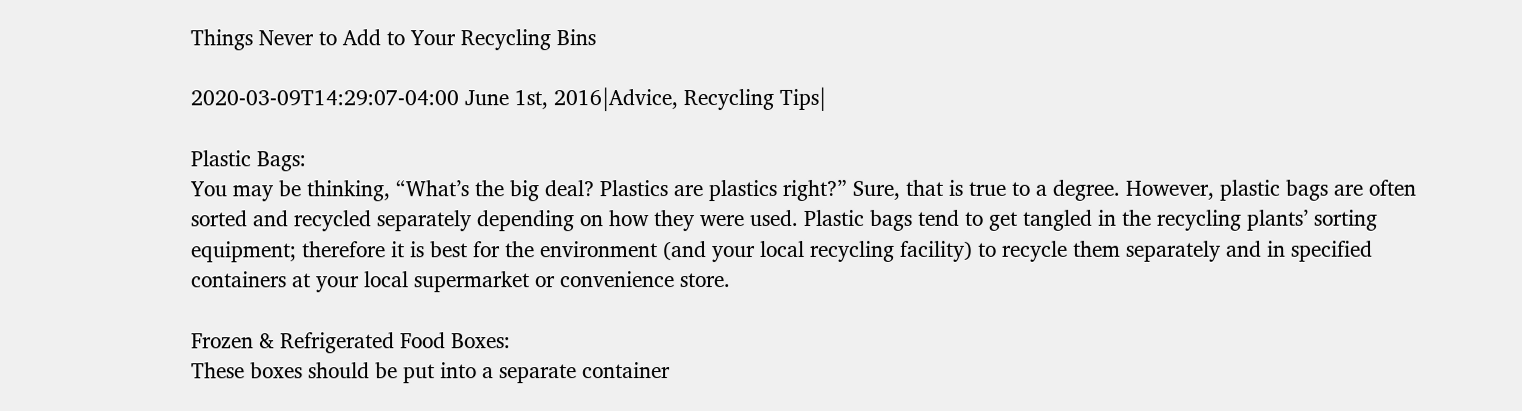Things Never to Add to Your Recycling Bins

2020-03-09T14:29:07-04:00 June 1st, 2016|Advice, Recycling Tips|

Plastic Bags:
You may be thinking, “What’s the big deal? Plastics are plastics right?” Sure, that is true to a degree. However, plastic bags are often sorted and recycled separately depending on how they were used. Plastic bags tend to get tangled in the recycling plants’ sorting equipment; therefore it is best for the environment (and your local recycling facility) to recycle them separately and in specified containers at your local supermarket or convenience store.

Frozen & Refrigerated Food Boxes:
These boxes should be put into a separate container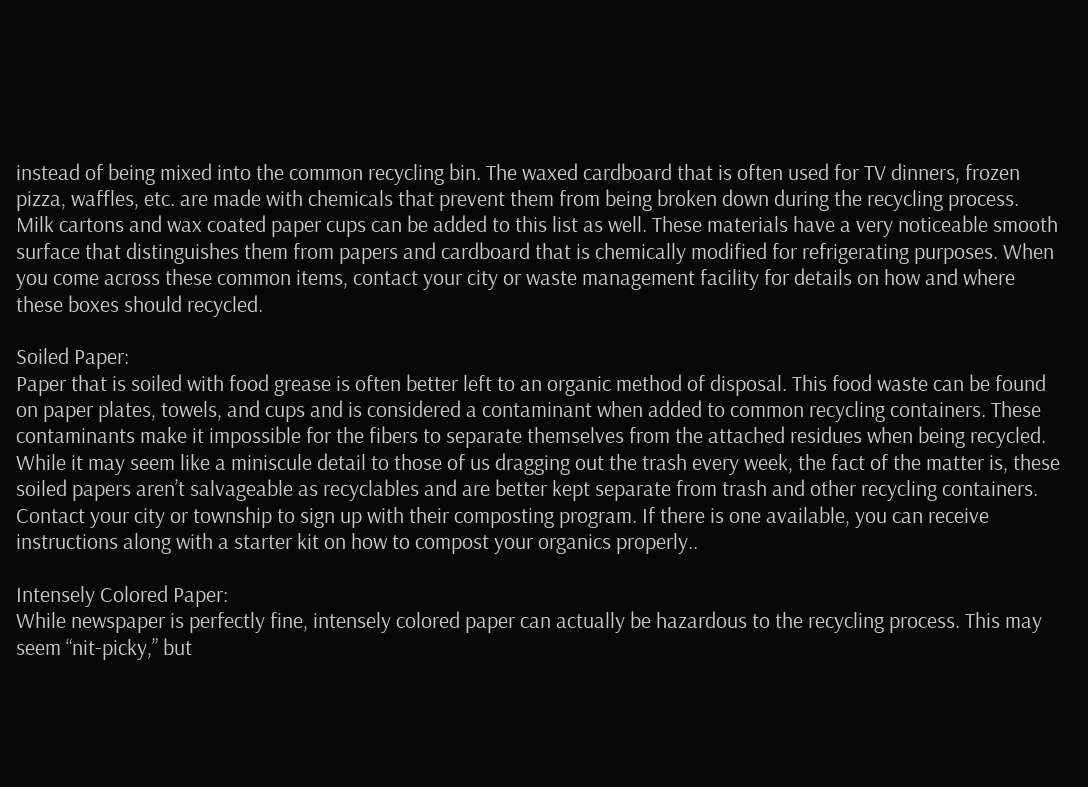instead of being mixed into the common recycling bin. The waxed cardboard that is often used for TV dinners, frozen pizza, waffles, etc. are made with chemicals that prevent them from being broken down during the recycling process. Milk cartons and wax coated paper cups can be added to this list as well. These materials have a very noticeable smooth surface that distinguishes them from papers and cardboard that is chemically modified for refrigerating purposes. When you come across these common items, contact your city or waste management facility for details on how and where these boxes should recycled.

Soiled Paper:
Paper that is soiled with food grease is often better left to an organic method of disposal. This food waste can be found on paper plates, towels, and cups and is considered a contaminant when added to common recycling containers. These contaminants make it impossible for the fibers to separate themselves from the attached residues when being recycled. While it may seem like a miniscule detail to those of us dragging out the trash every week, the fact of the matter is, these soiled papers aren’t salvageable as recyclables and are better kept separate from trash and other recycling containers. Contact your city or township to sign up with their composting program. If there is one available, you can receive instructions along with a starter kit on how to compost your organics properly..

Intensely Colored Paper:
While newspaper is perfectly fine, intensely colored paper can actually be hazardous to the recycling process. This may seem “nit-picky,” but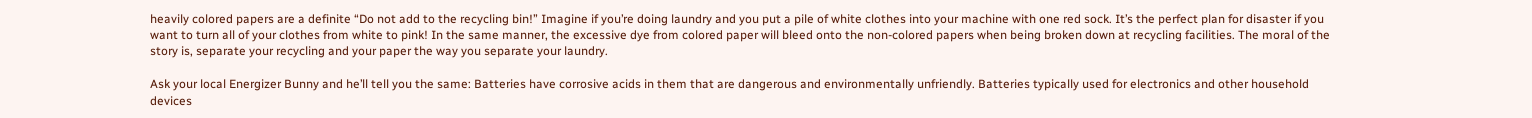heavily colored papers are a definite “Do not add to the recycling bin!” Imagine if you’re doing laundry and you put a pile of white clothes into your machine with one red sock. It’s the perfect plan for disaster if you want to turn all of your clothes from white to pink! In the same manner, the excessive dye from colored paper will bleed onto the non-colored papers when being broken down at recycling facilities. The moral of the story is, separate your recycling and your paper the way you separate your laundry.

Ask your local Energizer Bunny and he’ll tell you the same: Batteries have corrosive acids in them that are dangerous and environmentally unfriendly. Batteries typically used for electronics and other household devices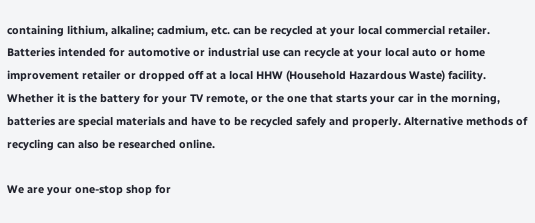containing lithium, alkaline; cadmium, etc. can be recycled at your local commercial retailer. Batteries intended for automotive or industrial use can recycle at your local auto or home improvement retailer or dropped off at a local HHW (Household Hazardous Waste) facility. Whether it is the battery for your TV remote, or the one that starts your car in the morning, batteries are special materials and have to be recycled safely and properly. Alternative methods of recycling can also be researched online.

We are your one-stop shop for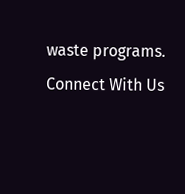waste programs.
Connect With Us